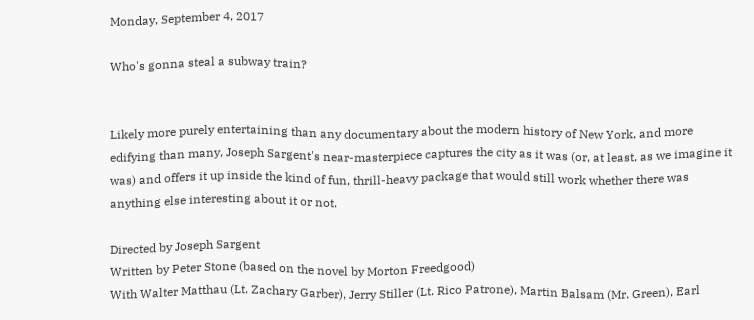Monday, September 4, 2017

Who's gonna steal a subway train?


Likely more purely entertaining than any documentary about the modern history of New York, and more edifying than many, Joseph Sargent's near-masterpiece captures the city as it was (or, at least, as we imagine it was) and offers it up inside the kind of fun, thrill-heavy package that would still work whether there was anything else interesting about it or not.

Directed by Joseph Sargent
Written by Peter Stone (based on the novel by Morton Freedgood)
With Walter Matthau (Lt. Zachary Garber), Jerry Stiller (Lt. Rico Patrone), Martin Balsam (Mr. Green), Earl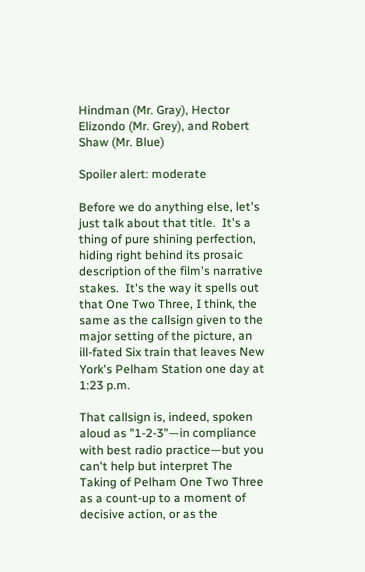Hindman (Mr. Gray), Hector Elizondo (Mr. Grey), and Robert Shaw (Mr. Blue)

Spoiler alert: moderate

Before we do anything else, let's just talk about that title.  It's a thing of pure shining perfection, hiding right behind its prosaic description of the film's narrative stakes.  It's the way it spells out that One Two Three, I think, the same as the callsign given to the major setting of the picture, an ill-fated Six train that leaves New York's Pelham Station one day at 1:23 p.m.

That callsign is, indeed, spoken aloud as "1-2-3"—in compliance with best radio practice—but you can't help but interpret The Taking of Pelham One Two Three as a count-up to a moment of decisive action, or as the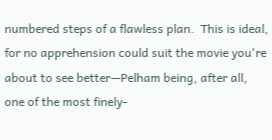numbered steps of a flawless plan.  This is ideal, for no apprehension could suit the movie you're about to see better—Pelham being, after all, one of the most finely-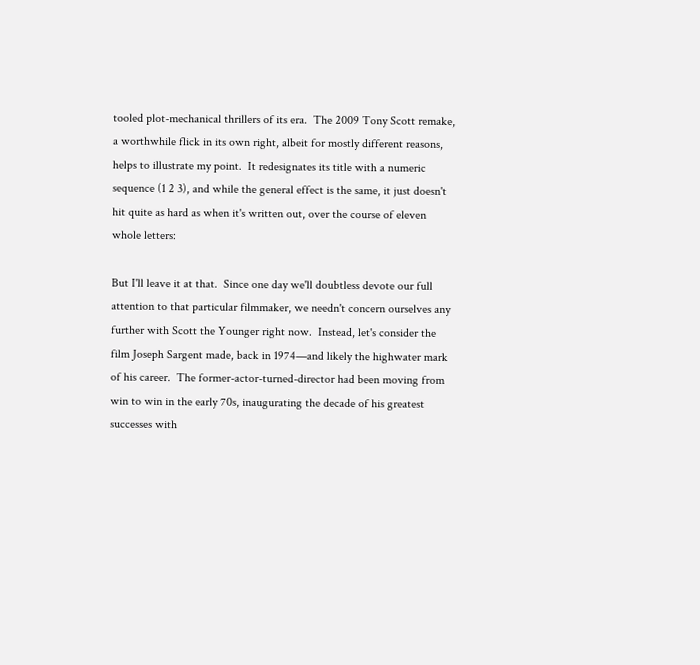tooled plot-mechanical thrillers of its era.  The 2009 Tony Scott remake, a worthwhile flick in its own right, albeit for mostly different reasons, helps to illustrate my point.  It redesignates its title with a numeric sequence (1 2 3), and while the general effect is the same, it just doesn't hit quite as hard as when it's written out, over the course of eleven whole letters:

But I'll leave it at that.  Since one day we'll doubtless devote our full attention to that particular filmmaker, we needn't concern ourselves any further with Scott the Younger right now.  Instead, let's consider the film Joseph Sargent made, back in 1974—and likely the highwater mark of his career.  The former-actor-turned-director had been moving from win to win in the early 70s, inaugurating the decade of his greatest successes with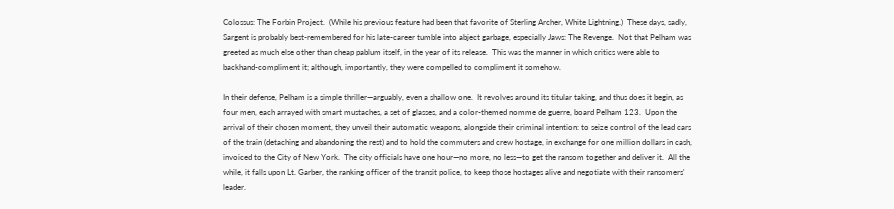Colossus: The Forbin Project.  (While his previous feature had been that favorite of Sterling Archer, White Lightning.)  These days, sadly, Sargent is probably best-remembered for his late-career tumble into abject garbage, especially Jaws: The Revenge.  Not that Pelham was greeted as much else other than cheap pablum itself, in the year of its release.  This was the manner in which critics were able to backhand-compliment it; although, importantly, they were compelled to compliment it somehow.

In their defense, Pelham is a simple thriller—arguably, even a shallow one.  It revolves around its titular taking, and thus does it begin, as four men, each arrayed with smart mustaches, a set of glasses, and a color-themed nomme de guerre, board Pelham 123.  Upon the arrival of their chosen moment, they unveil their automatic weapons, alongside their criminal intention: to seize control of the lead cars of the train (detaching and abandoning the rest) and to hold the commuters and crew hostage, in exchange for one million dollars in cash, invoiced to the City of New York.  The city officials have one hour—no more, no less—to get the ransom together and deliver it.  All the while, it falls upon Lt. Garber, the ranking officer of the transit police, to keep those hostages alive and negotiate with their ransomers' leader.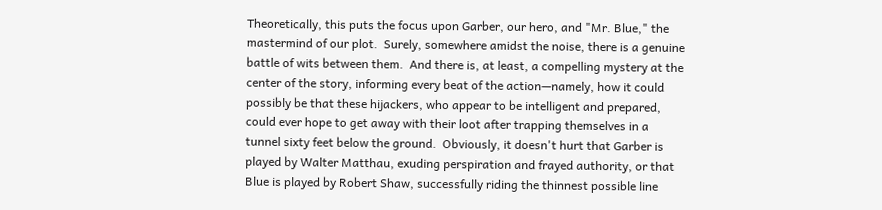Theoretically, this puts the focus upon Garber, our hero, and "Mr. Blue," the mastermind of our plot.  Surely, somewhere amidst the noise, there is a genuine battle of wits between them.  And there is, at least, a compelling mystery at the center of the story, informing every beat of the action—namely, how it could possibly be that these hijackers, who appear to be intelligent and prepared, could ever hope to get away with their loot after trapping themselves in a tunnel sixty feet below the ground.  Obviously, it doesn't hurt that Garber is played by Walter Matthau, exuding perspiration and frayed authority, or that Blue is played by Robert Shaw, successfully riding the thinnest possible line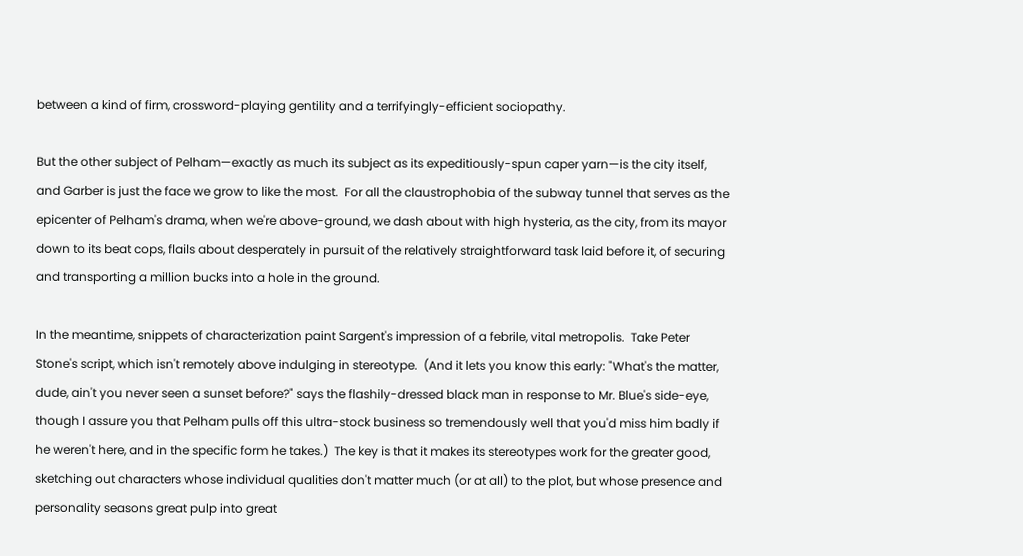between a kind of firm, crossword-playing gentility and a terrifyingly-efficient sociopathy.

But the other subject of Pelham—exactly as much its subject as its expeditiously-spun caper yarn—is the city itself, and Garber is just the face we grow to like the most.  For all the claustrophobia of the subway tunnel that serves as the epicenter of Pelham's drama, when we're above-ground, we dash about with high hysteria, as the city, from its mayor down to its beat cops, flails about desperately in pursuit of the relatively straightforward task laid before it, of securing and transporting a million bucks into a hole in the ground.

In the meantime, snippets of characterization paint Sargent's impression of a febrile, vital metropolis.  Take Peter Stone's script, which isn't remotely above indulging in stereotype.  (And it lets you know this early: "What's the matter, dude, ain't you never seen a sunset before?" says the flashily-dressed black man in response to Mr. Blue's side-eye, though I assure you that Pelham pulls off this ultra-stock business so tremendously well that you'd miss him badly if he weren't here, and in the specific form he takes.)  The key is that it makes its stereotypes work for the greater good, sketching out characters whose individual qualities don't matter much (or at all) to the plot, but whose presence and personality seasons great pulp into great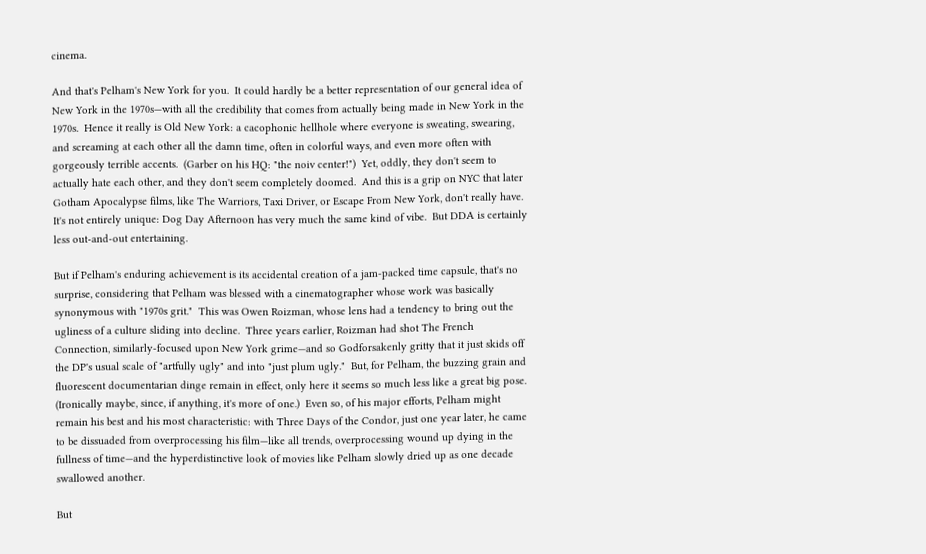cinema.

And that's Pelham's New York for you.  It could hardly be a better representation of our general idea of New York in the 1970s—with all the credibility that comes from actually being made in New York in the 1970s.  Hence it really is Old New York: a cacophonic hellhole where everyone is sweating, swearing, and screaming at each other all the damn time, often in colorful ways, and even more often with gorgeously terrible accents.  (Garber on his HQ: "the noiv center!")  Yet, oddly, they don't seem to actually hate each other, and they don't seem completely doomed.  And this is a grip on NYC that later Gotham Apocalypse films, like The Warriors, Taxi Driver, or Escape From New York, don't really have. It's not entirely unique: Dog Day Afternoon has very much the same kind of vibe.  But DDA is certainly less out-and-out entertaining.

But if Pelham's enduring achievement is its accidental creation of a jam-packed time capsule, that's no surprise, considering that Pelham was blessed with a cinematographer whose work was basically synonymous with "1970s grit."  This was Owen Roizman, whose lens had a tendency to bring out the ugliness of a culture sliding into decline.  Three years earlier, Roizman had shot The French Connection, similarly-focused upon New York grime—and so Godforsakenly gritty that it just skids off the DP's usual scale of "artfully ugly" and into "just plum ugly."  But, for Pelham, the buzzing grain and fluorescent documentarian dinge remain in effect, only here it seems so much less like a great big pose.  (Ironically maybe, since, if anything, it's more of one.)  Even so, of his major efforts, Pelham might remain his best and his most characteristic: with Three Days of the Condor, just one year later, he came to be dissuaded from overprocessing his film—like all trends, overprocessing wound up dying in the fullness of time—and the hyperdistinctive look of movies like Pelham slowly dried up as one decade swallowed another.

But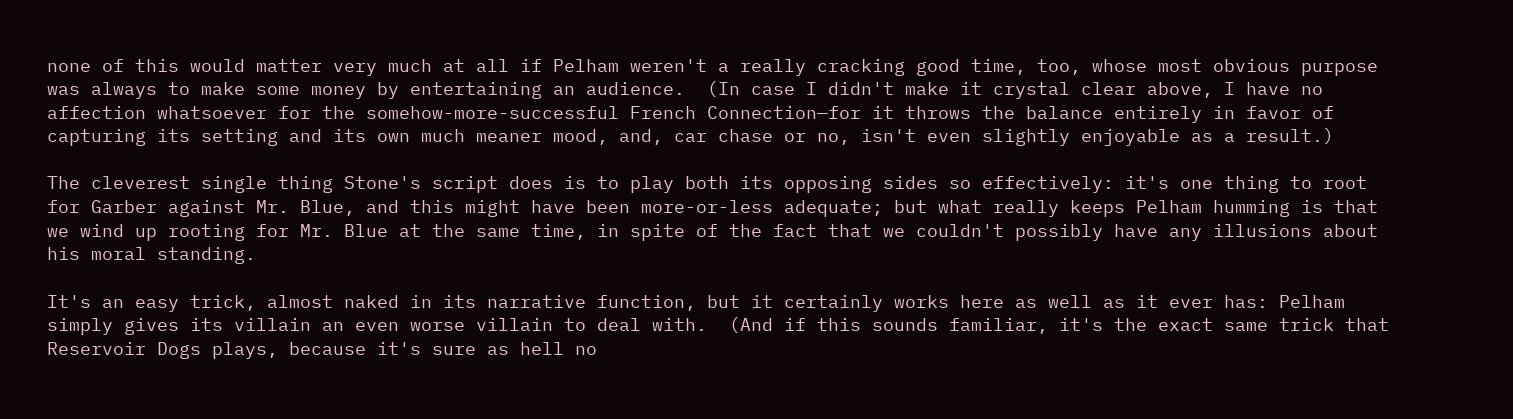none of this would matter very much at all if Pelham weren't a really cracking good time, too, whose most obvious purpose was always to make some money by entertaining an audience.  (In case I didn't make it crystal clear above, I have no affection whatsoever for the somehow-more-successful French Connection—for it throws the balance entirely in favor of capturing its setting and its own much meaner mood, and, car chase or no, isn't even slightly enjoyable as a result.)

The cleverest single thing Stone's script does is to play both its opposing sides so effectively: it's one thing to root for Garber against Mr. Blue, and this might have been more-or-less adequate; but what really keeps Pelham humming is that we wind up rooting for Mr. Blue at the same time, in spite of the fact that we couldn't possibly have any illusions about his moral standing.

It's an easy trick, almost naked in its narrative function, but it certainly works here as well as it ever has: Pelham simply gives its villain an even worse villain to deal with.  (And if this sounds familiar, it's the exact same trick that Reservoir Dogs plays, because it's sure as hell no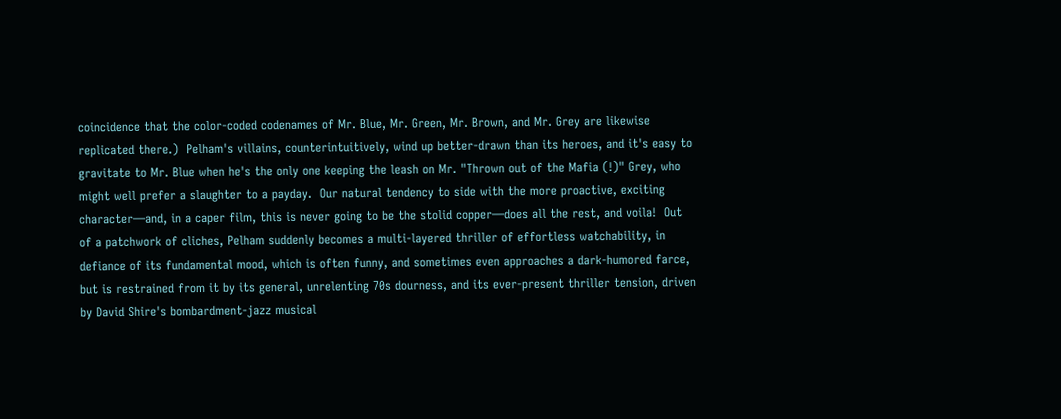coincidence that the color-coded codenames of Mr. Blue, Mr. Green, Mr. Brown, and Mr. Grey are likewise replicated there.)  Pelham's villains, counterintuitively, wind up better-drawn than its heroes, and it's easy to gravitate to Mr. Blue when he's the only one keeping the leash on Mr. "Thrown out of the Mafia (!)" Grey, who might well prefer a slaughter to a payday.  Our natural tendency to side with the more proactive, exciting character—and, in a caper film, this is never going to be the stolid copper—does all the rest, and voila!  Out of a patchwork of cliches, Pelham suddenly becomes a multi-layered thriller of effortless watchability, in defiance of its fundamental mood, which is often funny, and sometimes even approaches a dark-humored farce, but is restrained from it by its general, unrelenting 70s dourness, and its ever-present thriller tension, driven by David Shire's bombardment-jazz musical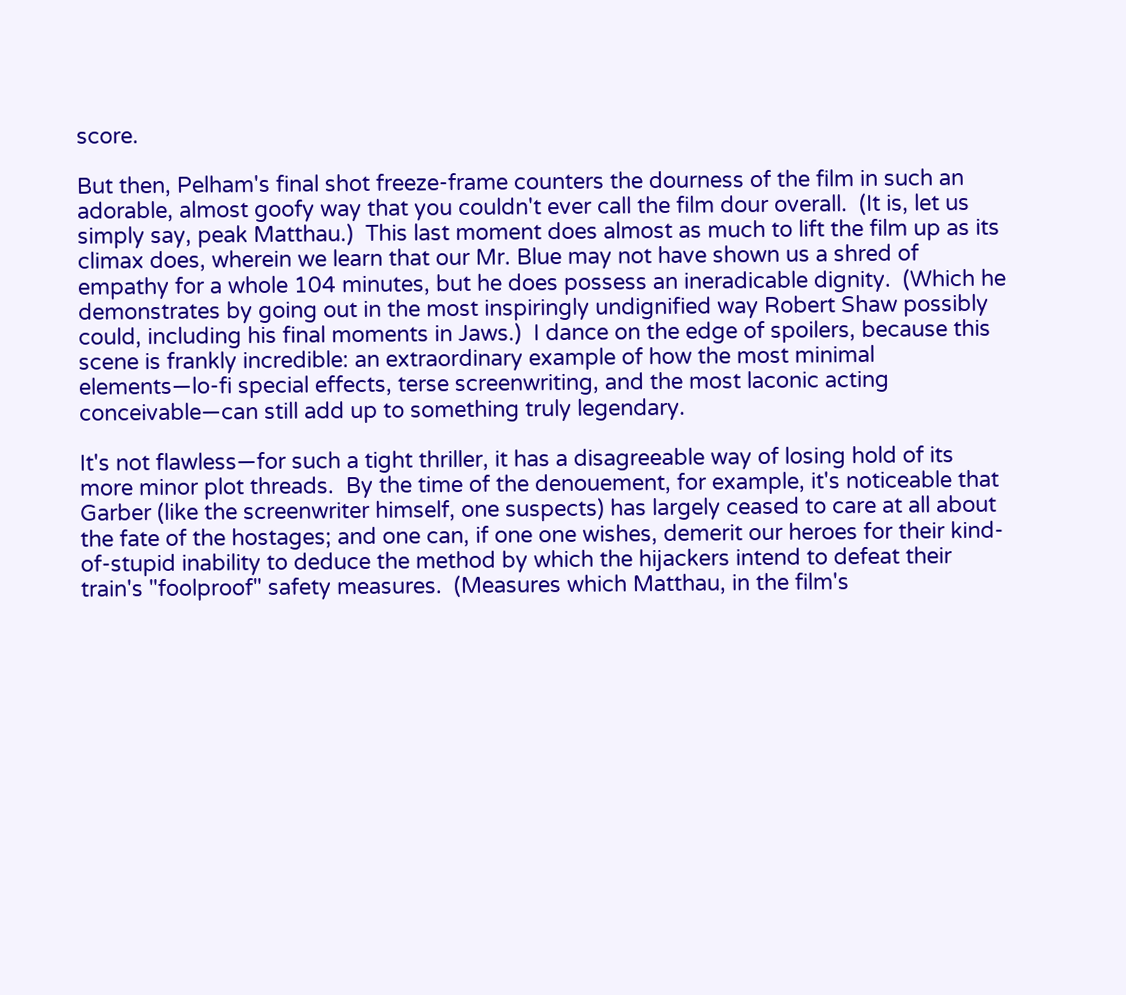score.

But then, Pelham's final shot freeze-frame counters the dourness of the film in such an adorable, almost goofy way that you couldn't ever call the film dour overall.  (It is, let us simply say, peak Matthau.)  This last moment does almost as much to lift the film up as its climax does, wherein we learn that our Mr. Blue may not have shown us a shred of empathy for a whole 104 minutes, but he does possess an ineradicable dignity.  (Which he demonstrates by going out in the most inspiringly undignified way Robert Shaw possibly could, including his final moments in Jaws.)  I dance on the edge of spoilers, because this scene is frankly incredible: an extraordinary example of how the most minimal elements—lo-fi special effects, terse screenwriting, and the most laconic acting conceivable—can still add up to something truly legendary.

It's not flawless—for such a tight thriller, it has a disagreeable way of losing hold of its more minor plot threads.  By the time of the denouement, for example, it's noticeable that Garber (like the screenwriter himself, one suspects) has largely ceased to care at all about the fate of the hostages; and one can, if one one wishes, demerit our heroes for their kind-of-stupid inability to deduce the method by which the hijackers intend to defeat their train's "foolproof" safety measures.  (Measures which Matthau, in the film's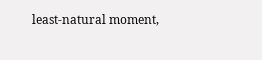least-natural moment,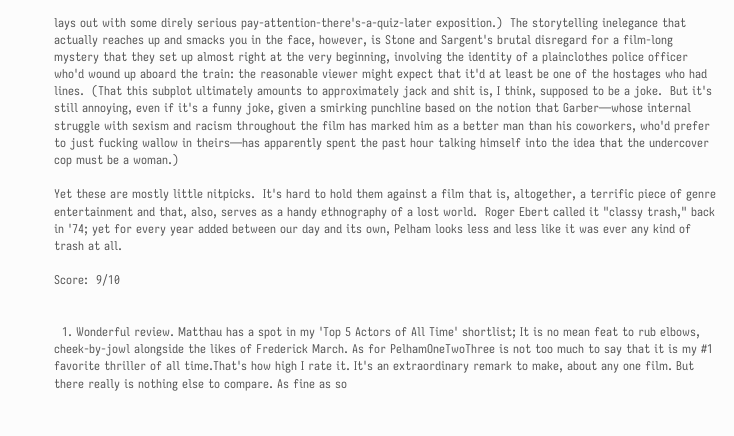lays out with some direly serious pay-attention-there's-a-quiz-later exposition.)  The storytelling inelegance that actually reaches up and smacks you in the face, however, is Stone and Sargent's brutal disregard for a film-long mystery that they set up almost right at the very beginning, involving the identity of a plainclothes police officer who'd wound up aboard the train: the reasonable viewer might expect that it'd at least be one of the hostages who had lines.  (That this subplot ultimately amounts to approximately jack and shit is, I think, supposed to be a joke.  But it's still annoying, even if it's a funny joke, given a smirking punchline based on the notion that Garber—whose internal struggle with sexism and racism throughout the film has marked him as a better man than his coworkers, who'd prefer to just fucking wallow in theirs—has apparently spent the past hour talking himself into the idea that the undercover cop must be a woman.)

Yet these are mostly little nitpicks.  It's hard to hold them against a film that is, altogether, a terrific piece of genre entertainment and that, also, serves as a handy ethnography of a lost world.  Roger Ebert called it "classy trash," back in '74; yet for every year added between our day and its own, Pelham looks less and less like it was ever any kind of trash at all.

Score:  9/10


  1. Wonderful review. Matthau has a spot in my 'Top 5 Actors of All Time' shortlist; It is no mean feat to rub elbows, cheek-by-jowl alongside the likes of Frederick March. As for PelhamOneTwoThree is not too much to say that it is my #1 favorite thriller of all time.That's how high I rate it. It's an extraordinary remark to make, about any one film. But there really is nothing else to compare. As fine as so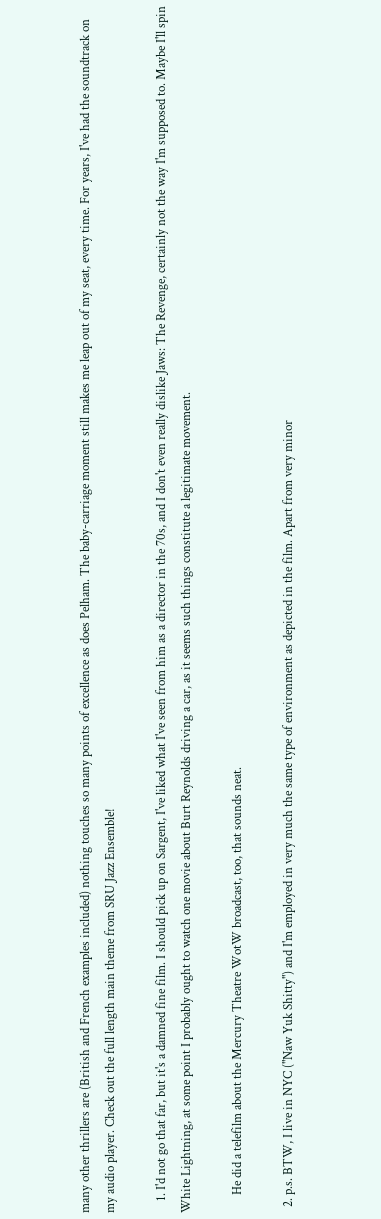many other thrillers are (British and French examples included) nothing touches so many points of excellence as does Pelham. The baby-carriage moment still makes me leap out of my seat, every time. For years, I've had the soundtrack on my audio player. Check out the full length main theme from SRU Jazz Ensemble!

    1. I'd not go that far, but it's a damned fine film. I should pick up on Sargent, I've liked what I've seen from him as a director in the 70s, and I don't even really dislike Jaws: The Revenge, certainly not the way I'm supposed to. Maybe I'll spin White Lightning, at some point I probably ought to watch one movie about Burt Reynolds driving a car, as it seems such things constitute a legitimate movement.

      He did a telefilm about the Mercury Theatre WotW broadcast, too, that sounds neat.

  2. p.s. BTW, I live in NYC ("Naw Yuk Shitty") and I'm employed in very much the same type of environment as depicted in the film. Apart from very minor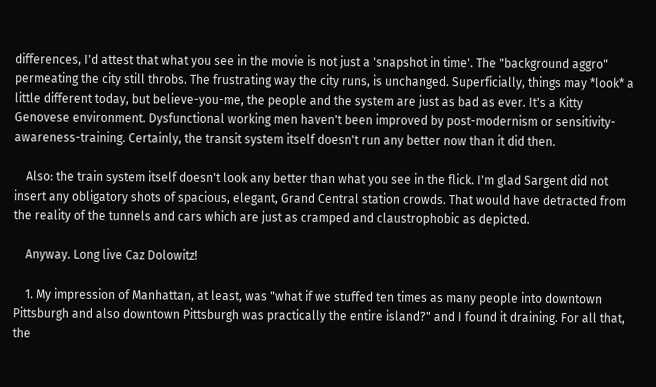differences, I'd attest that what you see in the movie is not just a 'snapshot in time'. The "background aggro" permeating the city still throbs. The frustrating way the city runs, is unchanged. Superficially, things may *look* a little different today, but believe-you-me, the people and the system are just as bad as ever. It's a Kitty Genovese environment. Dysfunctional working men haven't been improved by post-modernism or sensitivity-awareness-training. Certainly, the transit system itself doesn't run any better now than it did then.

    Also: the train system itself doesn't look any better than what you see in the flick. I'm glad Sargent did not insert any obligatory shots of spacious, elegant, Grand Central station crowds. That would have detracted from the reality of the tunnels and cars which are just as cramped and claustrophobic as depicted.

    Anyway. Long live Caz Dolowitz!

    1. My impression of Manhattan, at least, was "what if we stuffed ten times as many people into downtown Pittsburgh and also downtown Pittsburgh was practically the entire island?" and I found it draining. For all that, the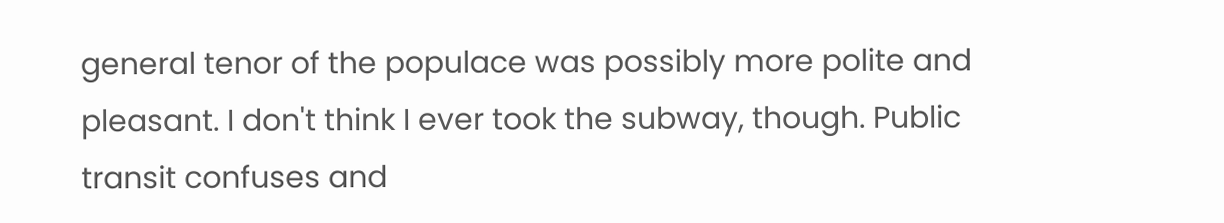general tenor of the populace was possibly more polite and pleasant. I don't think I ever took the subway, though. Public transit confuses and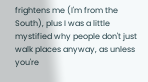frightens me (I'm from the South), plus I was a little mystified why people don't just walk places anyway, as unless you're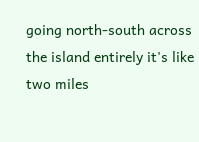going north-south across the island entirely it's like two miles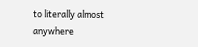to literally almost anywhere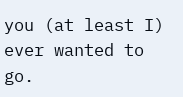you (at least I) ever wanted to go.